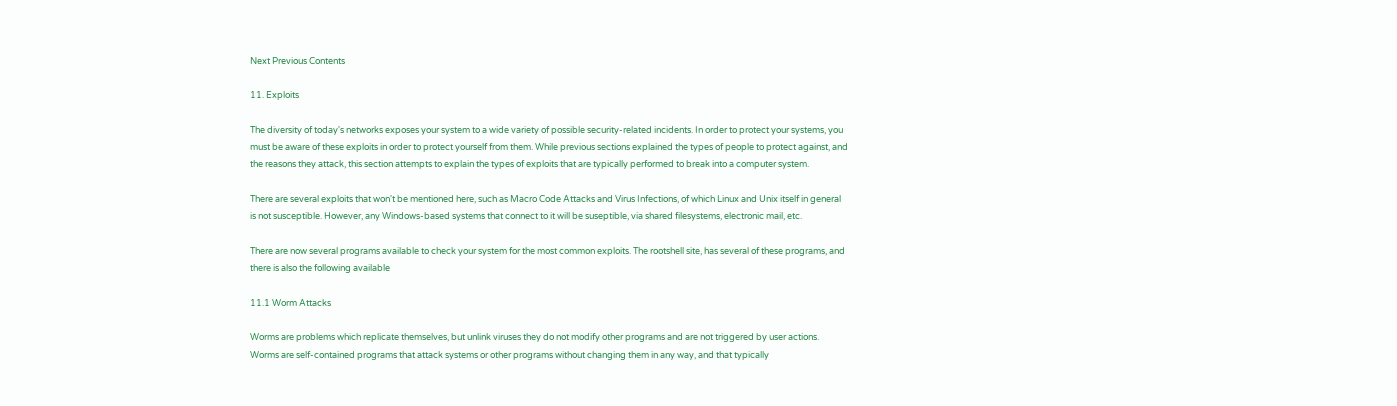Next Previous Contents

11. Exploits

The diversity of today's networks exposes your system to a wide variety of possible security-related incidents. In order to protect your systems, you must be aware of these exploits in order to protect yourself from them. While previous sections explained the types of people to protect against, and the reasons they attack, this section attempts to explain the types of exploits that are typically performed to break into a computer system.

There are several exploits that won't be mentioned here, such as Macro Code Attacks and Virus Infections, of which Linux and Unix itself in general is not susceptible. However, any Windows-based systems that connect to it will be suseptible, via shared filesystems, electronic mail, etc.

There are now several programs available to check your system for the most common exploits. The rootshell site, has several of these programs, and there is also the following available

11.1 Worm Attacks

Worms are problems which replicate themselves, but unlink viruses they do not modify other programs and are not triggered by user actions. Worms are self-contained programs that attack systems or other programs without changing them in any way, and that typically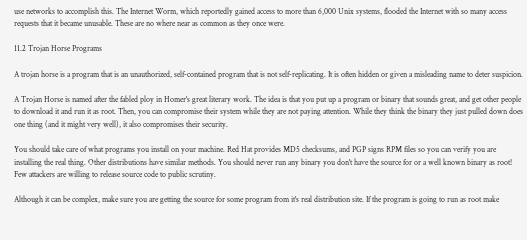use networks to accomplish this. The Internet Worm, which reportedly gained access to more than 6,000 Unix systems, flooded the Internet with so many access requests that it became unusable. These are no where near as common as they once were.

11.2 Trojan Horse Programs

A trojan horse is a program that is an unauthorized, self-contained program that is not self-replicating. It is often hidden or given a misleading name to deter suspicion.

A Trojan Horse is named after the fabled ploy in Homer's great literary work. The idea is that you put up a program or binary that sounds great, and get other people to download it and run it as root. Then, you can compromise their system while they are not paying attention. While they think the binary they just pulled down does one thing (and it might very well), it also compromises their security.

You should take care of what programs you install on your machine. Red Hat provides MD5 checksums, and PGP signs RPM files so you can verify you are installing the real thing. Other distributions have similar methods. You should never run any binary you don't have the source for or a well known binary as root! Few attackers are willing to release source code to public scrutiny.

Although it can be complex, make sure you are getting the source for some program from it's real distribution site. If the program is going to run as root make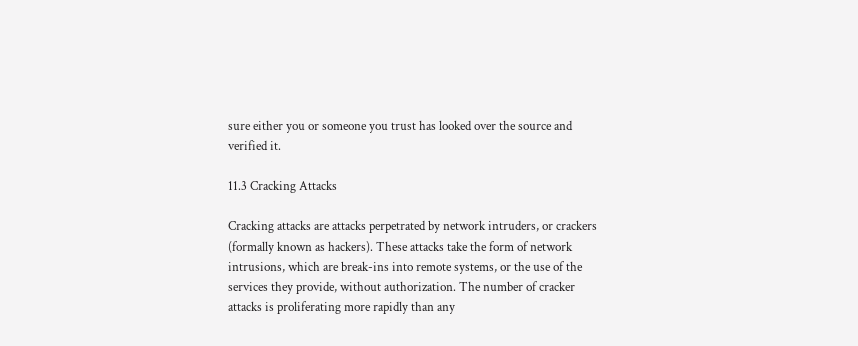sure either you or someone you trust has looked over the source and verified it.

11.3 Cracking Attacks

Cracking attacks are attacks perpetrated by network intruders, or crackers (formally known as hackers). These attacks take the form of network intrusions, which are break-ins into remote systems, or the use of the services they provide, without authorization. The number of cracker attacks is proliferating more rapidly than any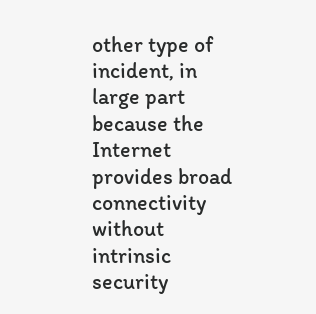other type of incident, in large part because the Internet provides broad connectivity without intrinsic security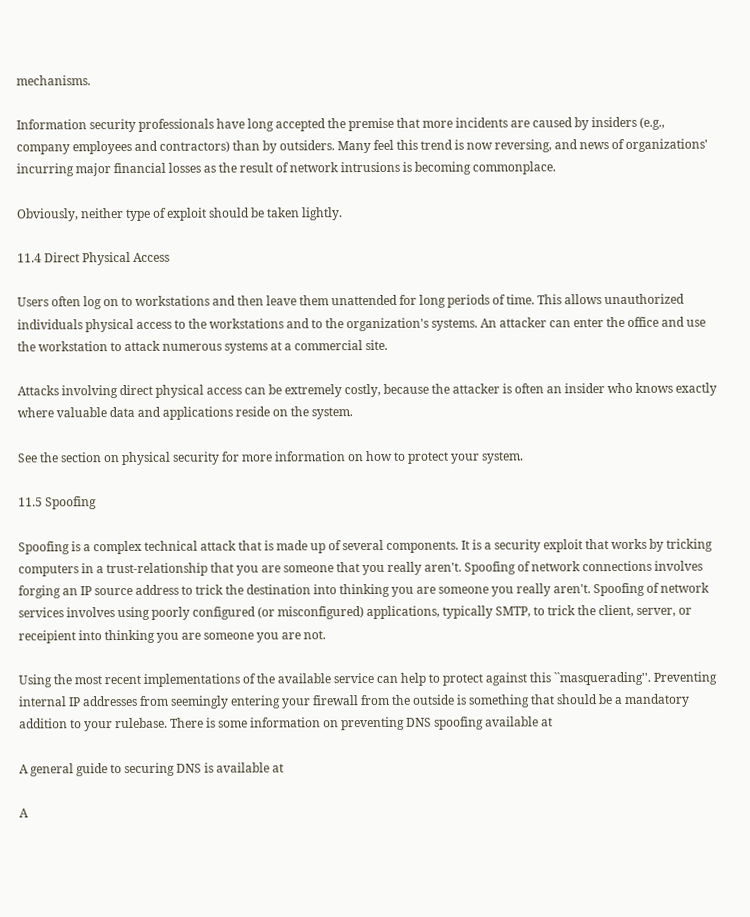mechanisms.

Information security professionals have long accepted the premise that more incidents are caused by insiders (e.g., company employees and contractors) than by outsiders. Many feel this trend is now reversing, and news of organizations' incurring major financial losses as the result of network intrusions is becoming commonplace.

Obviously, neither type of exploit should be taken lightly.

11.4 Direct Physical Access

Users often log on to workstations and then leave them unattended for long periods of time. This allows unauthorized individuals physical access to the workstations and to the organization's systems. An attacker can enter the office and use the workstation to attack numerous systems at a commercial site.

Attacks involving direct physical access can be extremely costly, because the attacker is often an insider who knows exactly where valuable data and applications reside on the system.

See the section on physical security for more information on how to protect your system.

11.5 Spoofing

Spoofing is a complex technical attack that is made up of several components. It is a security exploit that works by tricking computers in a trust-relationship that you are someone that you really aren't. Spoofing of network connections involves forging an IP source address to trick the destination into thinking you are someone you really aren't. Spoofing of network services involves using poorly configured (or misconfigured) applications, typically SMTP, to trick the client, server, or receipient into thinking you are someone you are not.

Using the most recent implementations of the available service can help to protect against this ``masquerading''. Preventing internal IP addresses from seemingly entering your firewall from the outside is something that should be a mandatory addition to your rulebase. There is some information on preventing DNS spoofing available at

A general guide to securing DNS is available at

A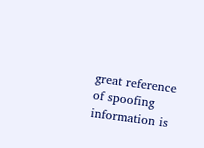great reference of spoofing information is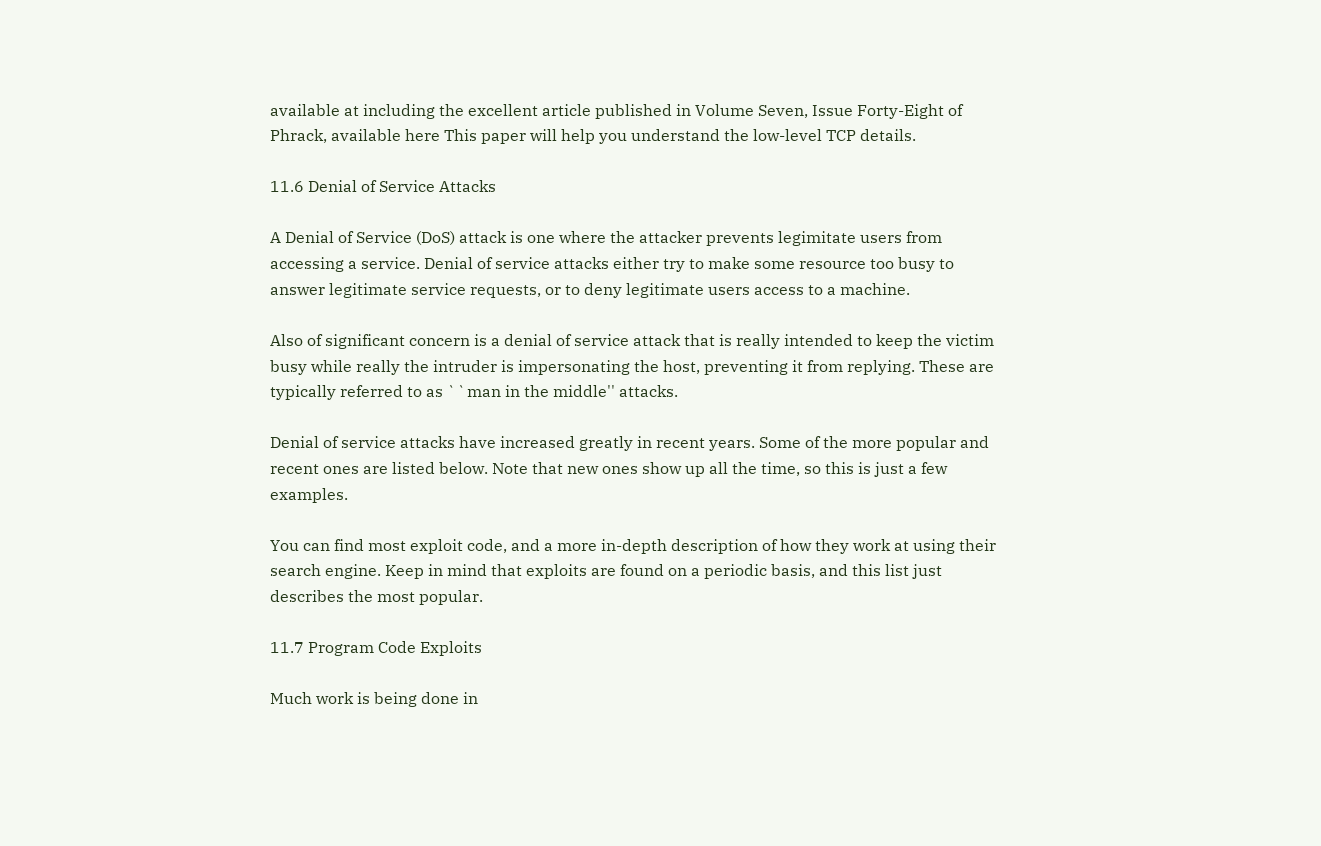available at including the excellent article published in Volume Seven, Issue Forty-Eight of Phrack, available here This paper will help you understand the low-level TCP details.

11.6 Denial of Service Attacks

A Denial of Service (DoS) attack is one where the attacker prevents legimitate users from accessing a service. Denial of service attacks either try to make some resource too busy to answer legitimate service requests, or to deny legitimate users access to a machine.

Also of significant concern is a denial of service attack that is really intended to keep the victim busy while really the intruder is impersonating the host, preventing it from replying. These are typically referred to as ``man in the middle'' attacks.

Denial of service attacks have increased greatly in recent years. Some of the more popular and recent ones are listed below. Note that new ones show up all the time, so this is just a few examples.

You can find most exploit code, and a more in-depth description of how they work at using their search engine. Keep in mind that exploits are found on a periodic basis, and this list just describes the most popular.

11.7 Program Code Exploits

Much work is being done in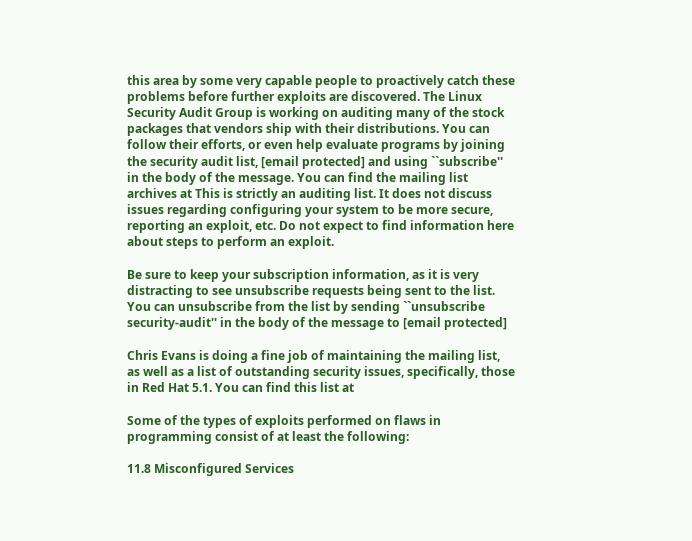this area by some very capable people to proactively catch these problems before further exploits are discovered. The Linux Security Audit Group is working on auditing many of the stock packages that vendors ship with their distributions. You can follow their efforts, or even help evaluate programs by joining the security audit list, [email protected] and using ``subscribe'' in the body of the message. You can find the mailing list archives at This is strictly an auditing list. It does not discuss issues regarding configuring your system to be more secure, reporting an exploit, etc. Do not expect to find information here about steps to perform an exploit.

Be sure to keep your subscription information, as it is very distracting to see unsubscribe requests being sent to the list. You can unsubscribe from the list by sending ``unsubscribe security-audit'' in the body of the message to [email protected]

Chris Evans is doing a fine job of maintaining the mailing list, as well as a list of outstanding security issues, specifically, those in Red Hat 5.1. You can find this list at

Some of the types of exploits performed on flaws in programming consist of at least the following:

11.8 Misconfigured Services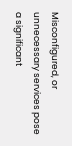Misconfigured, or unnecessary services pose a significant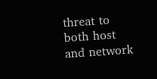threat to both host and network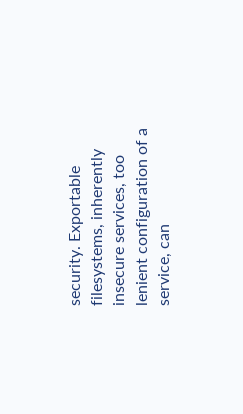security. Exportable filesystems, inherently insecure services, too lenient configuration of a service, can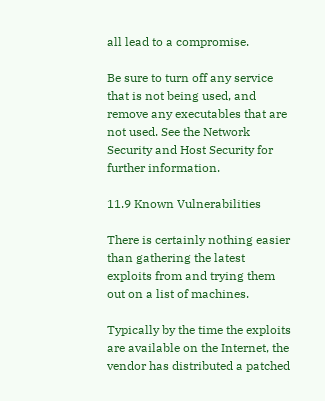all lead to a compromise.

Be sure to turn off any service that is not being used, and remove any executables that are not used. See the Network Security and Host Security for further information.

11.9 Known Vulnerabilities

There is certainly nothing easier than gathering the latest exploits from and trying them out on a list of machines.

Typically by the time the exploits are available on the Internet, the vendor has distributed a patched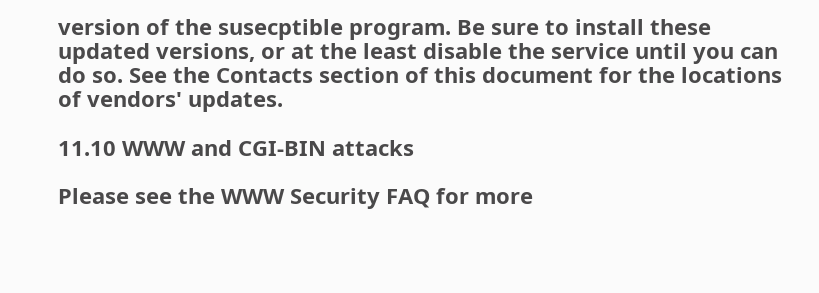version of the susecptible program. Be sure to install these updated versions, or at the least disable the service until you can do so. See the Contacts section of this document for the locations of vendors' updates.

11.10 WWW and CGI-BIN attacks

Please see the WWW Security FAQ for more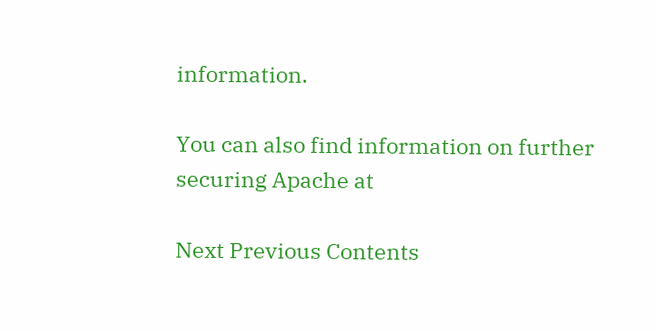information.

You can also find information on further securing Apache at

Next Previous Contents